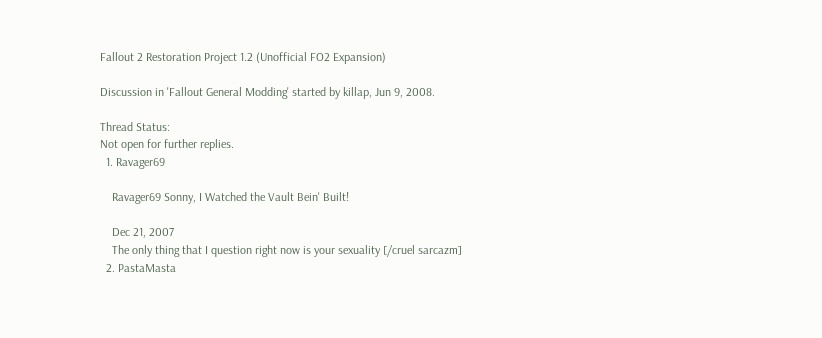Fallout 2 Restoration Project 1.2 (Unofficial FO2 Expansion)

Discussion in 'Fallout General Modding' started by killap, Jun 9, 2008.

Thread Status:
Not open for further replies.
  1. Ravager69

    Ravager69 Sonny, I Watched the Vault Bein' Built!

    Dec 21, 2007
    The only thing that I question right now is your sexuality [/cruel sarcazm]
  2. PastaMasta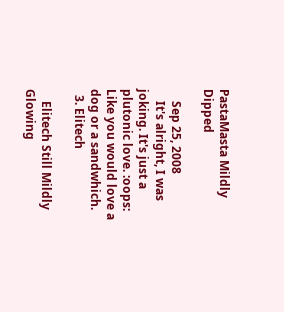PastaMasta Mildly Dipped

    Sep 25, 2008
    It's alright, I was joking. It's just a plutonic love. :oops: Like you would love a dog or a sandwhich.
  3. Elitech

    Elitech Still Mildly Glowing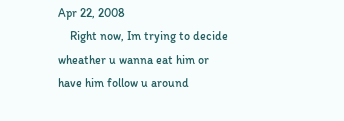Apr 22, 2008
    Right now, Im trying to decide wheather u wanna eat him or have him follow u around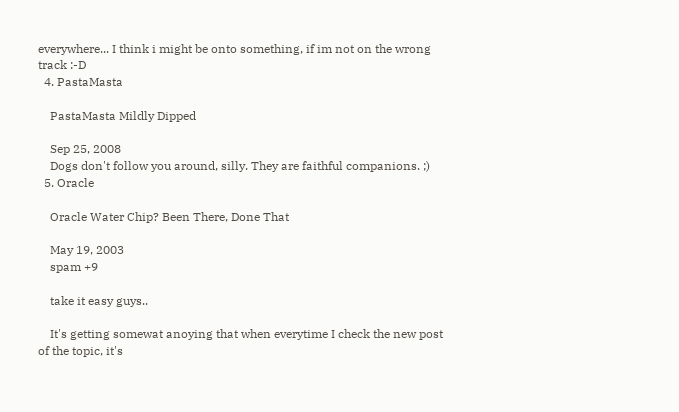everywhere... I think i might be onto something, if im not on the wrong track :-D
  4. PastaMasta

    PastaMasta Mildly Dipped

    Sep 25, 2008
    Dogs don't follow you around, silly. They are faithful companions. ;)
  5. Oracle

    Oracle Water Chip? Been There, Done That

    May 19, 2003
    spam +9

    take it easy guys..

    It's getting somewat anoying that when everytime I check the new post of the topic, it's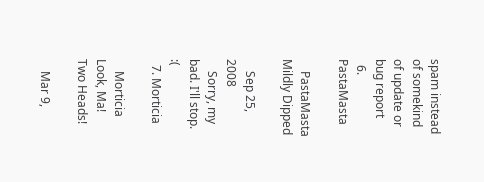spam instead of somekind of update or bug report
  6. PastaMasta

    PastaMasta Mildly Dipped

    Sep 25, 2008
    Sorry, my bad. I'll stop. :(
  7. Morticia

    Morticia Look, Ma! Two Heads!

    Mar 9,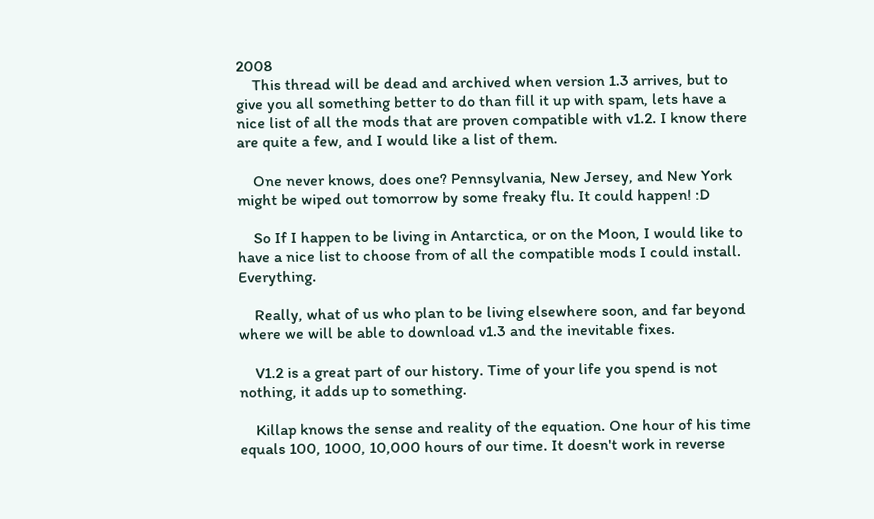2008
    This thread will be dead and archived when version 1.3 arrives, but to give you all something better to do than fill it up with spam, lets have a nice list of all the mods that are proven compatible with v1.2. I know there are quite a few, and I would like a list of them.

    One never knows, does one? Pennsylvania, New Jersey, and New York might be wiped out tomorrow by some freaky flu. It could happen! :D

    So If I happen to be living in Antarctica, or on the Moon, I would like to have a nice list to choose from of all the compatible mods I could install. Everything.

    Really, what of us who plan to be living elsewhere soon, and far beyond where we will be able to download v1.3 and the inevitable fixes.

    V1.2 is a great part of our history. Time of your life you spend is not nothing, it adds up to something.

    Killap knows the sense and reality of the equation. One hour of his time equals 100, 1000, 10,000 hours of our time. It doesn't work in reverse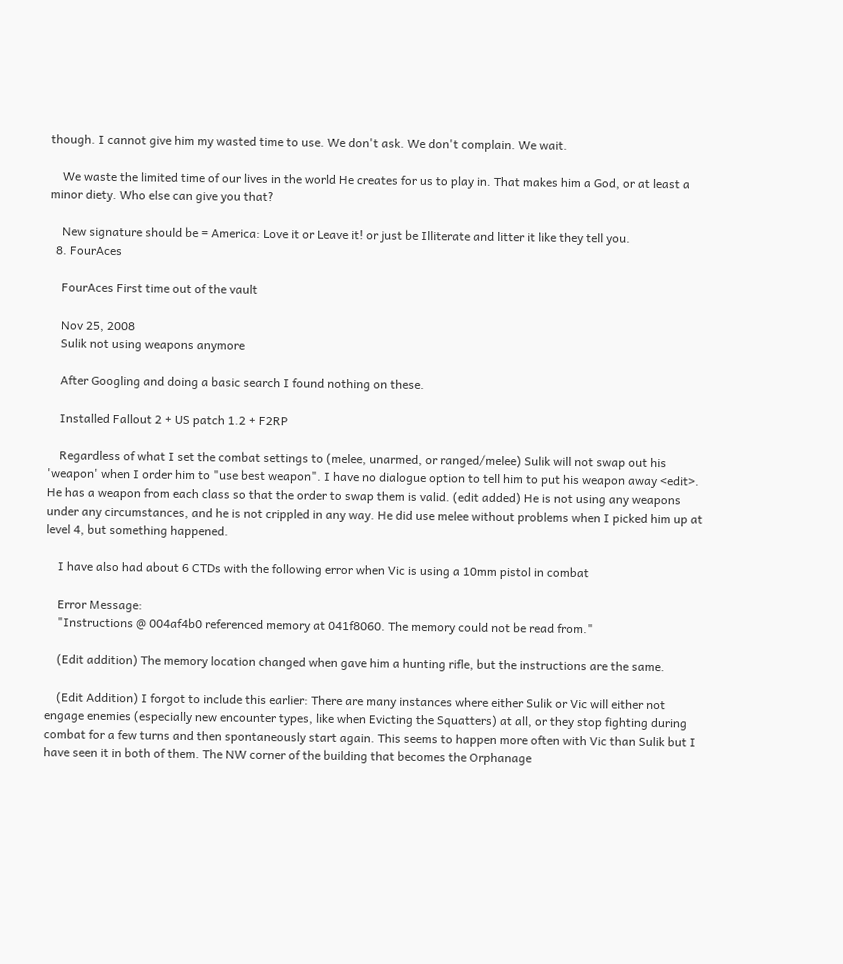though. I cannot give him my wasted time to use. We don't ask. We don't complain. We wait.

    We waste the limited time of our lives in the world He creates for us to play in. That makes him a God, or at least a minor diety. Who else can give you that?

    New signature should be = America: Love it or Leave it! or just be Illiterate and litter it like they tell you.
  8. FourAces

    FourAces First time out of the vault

    Nov 25, 2008
    Sulik not using weapons anymore

    After Googling and doing a basic search I found nothing on these.

    Installed Fallout 2 + US patch 1.2 + F2RP

    Regardless of what I set the combat settings to (melee, unarmed, or ranged/melee) Sulik will not swap out his 'weapon' when I order him to "use best weapon". I have no dialogue option to tell him to put his weapon away <edit>. He has a weapon from each class so that the order to swap them is valid. (edit added) He is not using any weapons under any circumstances, and he is not crippled in any way. He did use melee without problems when I picked him up at level 4, but something happened.

    I have also had about 6 CTDs with the following error when Vic is using a 10mm pistol in combat

    Error Message:
    "Instructions @ 004af4b0 referenced memory at 041f8060. The memory could not be read from."

    (Edit addition) The memory location changed when gave him a hunting rifle, but the instructions are the same.

    (Edit Addition) I forgot to include this earlier: There are many instances where either Sulik or Vic will either not engage enemies (especially new encounter types, like when Evicting the Squatters) at all, or they stop fighting during combat for a few turns and then spontaneously start again. This seems to happen more often with Vic than Sulik but I have seen it in both of them. The NW corner of the building that becomes the Orphanage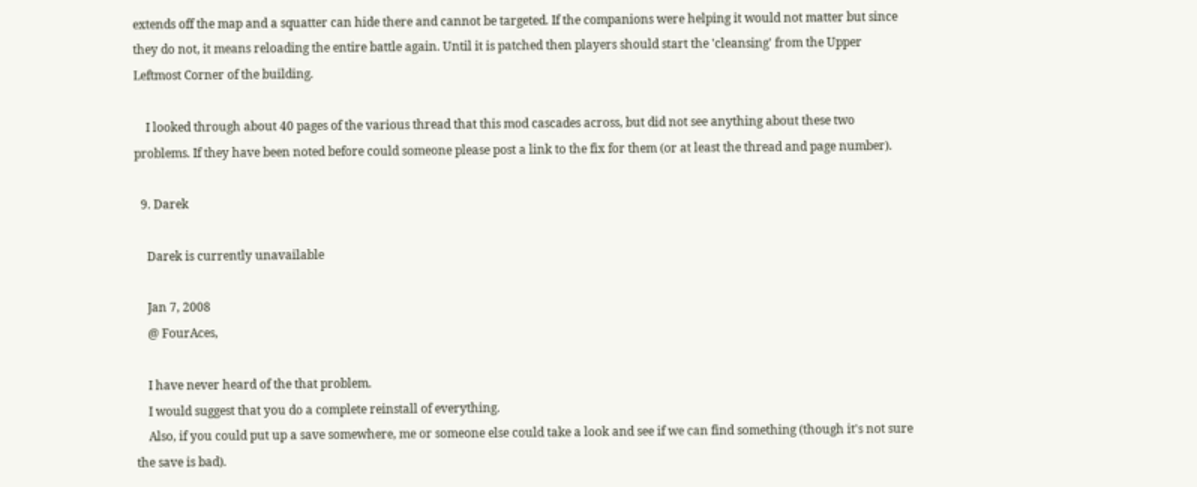extends off the map and a squatter can hide there and cannot be targeted. If the companions were helping it would not matter but since they do not, it means reloading the entire battle again. Until it is patched then players should start the 'cleansing' from the Upper Leftmost Corner of the building.

    I looked through about 40 pages of the various thread that this mod cascades across, but did not see anything about these two problems. If they have been noted before could someone please post a link to the fix for them (or at least the thread and page number).

  9. Darek

    Darek is currently unavailable

    Jan 7, 2008
    @ FourAces,

    I have never heard of the that problem.
    I would suggest that you do a complete reinstall of everything.
    Also, if you could put up a save somewhere, me or someone else could take a look and see if we can find something (though it's not sure the save is bad).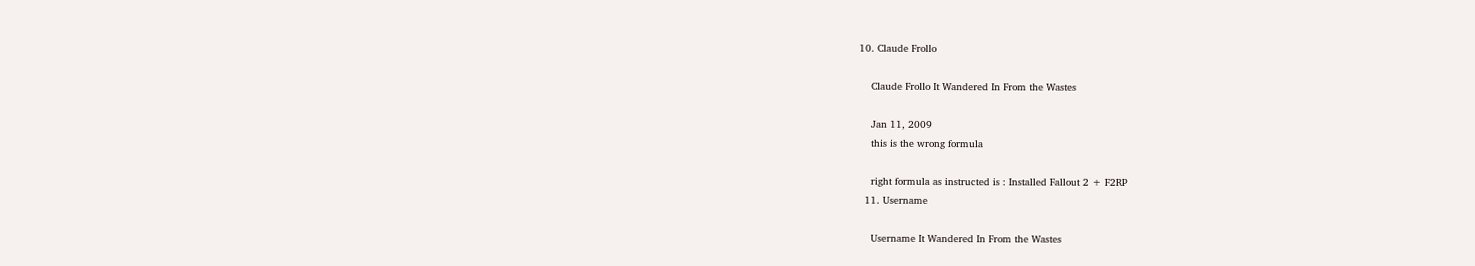10. Claude Frollo

    Claude Frollo It Wandered In From the Wastes

    Jan 11, 2009
    this is the wrong formula

    right formula as instructed is : Installed Fallout 2 + F2RP
  11. Username

    Username It Wandered In From the Wastes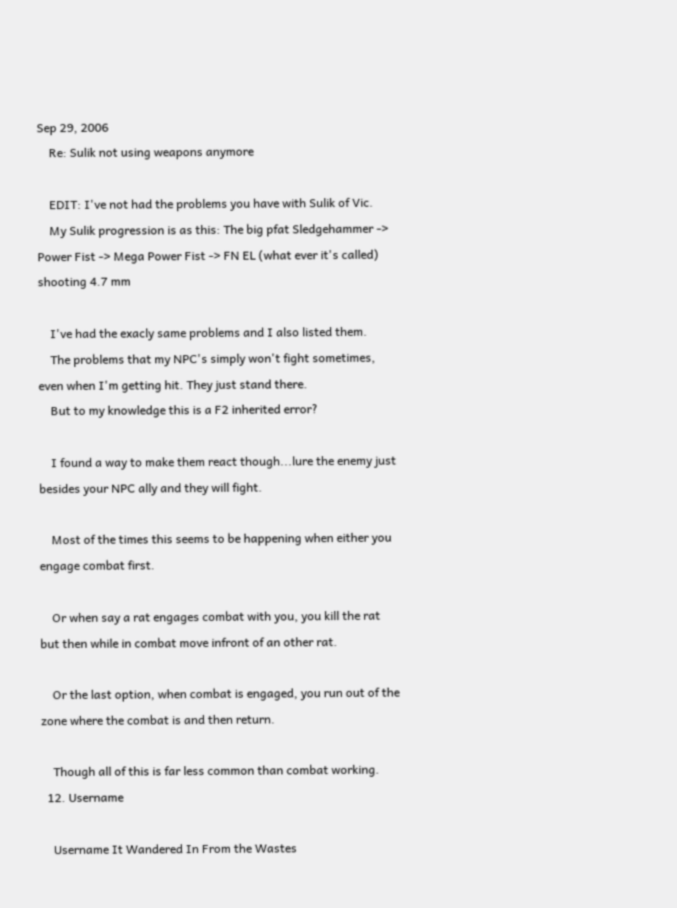Sep 29, 2006
    Re: Sulik not using weapons anymore

    EDIT: I've not had the problems you have with Sulik of Vic.
    My Sulik progression is as this: The big pfat Sledgehammer -> Power Fist -> Mega Power Fist -> FN EL (what ever it's called) shooting 4.7 mm

    I've had the exacly same problems and I also listed them.
    The problems that my NPC's simply won't fight sometimes, even when I'm getting hit. They just stand there.
    But to my knowledge this is a F2 inherited error?

    I found a way to make them react though...lure the enemy just besides your NPC ally and they will fight.

    Most of the times this seems to be happening when either you engage combat first.

    Or when say a rat engages combat with you, you kill the rat but then while in combat move infront of an other rat.

    Or the last option, when combat is engaged, you run out of the zone where the combat is and then return.

    Though all of this is far less common than combat working.
  12. Username

    Username It Wandered In From the Wastes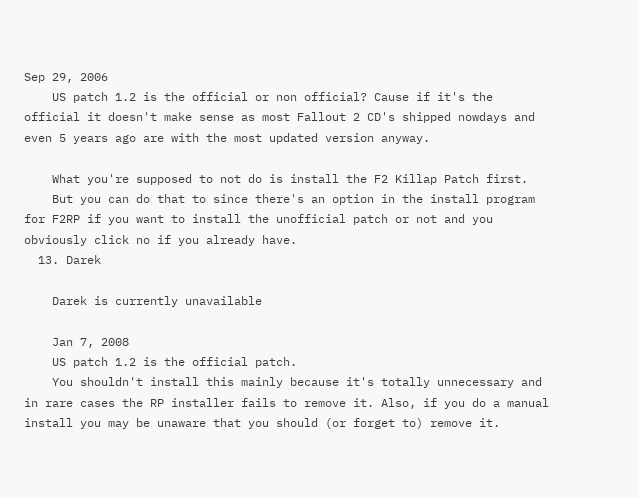Sep 29, 2006
    US patch 1.2 is the official or non official? Cause if it's the official it doesn't make sense as most Fallout 2 CD's shipped nowdays and even 5 years ago are with the most updated version anyway.

    What you're supposed to not do is install the F2 Killap Patch first.
    But you can do that to since there's an option in the install program for F2RP if you want to install the unofficial patch or not and you obviously click no if you already have.
  13. Darek

    Darek is currently unavailable

    Jan 7, 2008
    US patch 1.2 is the official patch.
    You shouldn't install this mainly because it's totally unnecessary and in rare cases the RP installer fails to remove it. Also, if you do a manual install you may be unaware that you should (or forget to) remove it.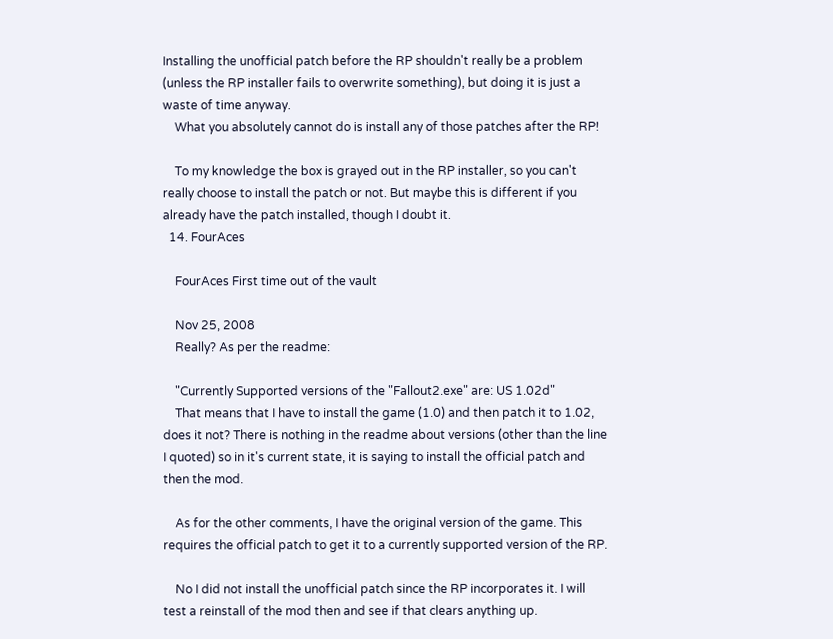Installing the unofficial patch before the RP shouldn't really be a problem (unless the RP installer fails to overwrite something), but doing it is just a waste of time anyway.
    What you absolutely cannot do is install any of those patches after the RP!

    To my knowledge the box is grayed out in the RP installer, so you can't really choose to install the patch or not. But maybe this is different if you already have the patch installed, though I doubt it.
  14. FourAces

    FourAces First time out of the vault

    Nov 25, 2008
    Really? As per the readme:

    "Currently Supported versions of the "Fallout2.exe" are: US 1.02d"
    That means that I have to install the game (1.0) and then patch it to 1.02, does it not? There is nothing in the readme about versions (other than the line I quoted) so in it's current state, it is saying to install the official patch and then the mod.

    As for the other comments, I have the original version of the game. This requires the official patch to get it to a currently supported version of the RP.

    No I did not install the unofficial patch since the RP incorporates it. I will test a reinstall of the mod then and see if that clears anything up.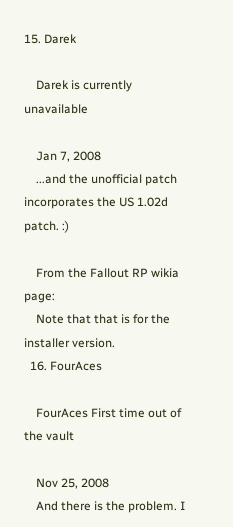15. Darek

    Darek is currently unavailable

    Jan 7, 2008
    ...and the unofficial patch incorporates the US 1.02d patch. :)

    From the Fallout RP wikia page:
    Note that that is for the installer version.
  16. FourAces

    FourAces First time out of the vault

    Nov 25, 2008
    And there is the problem. I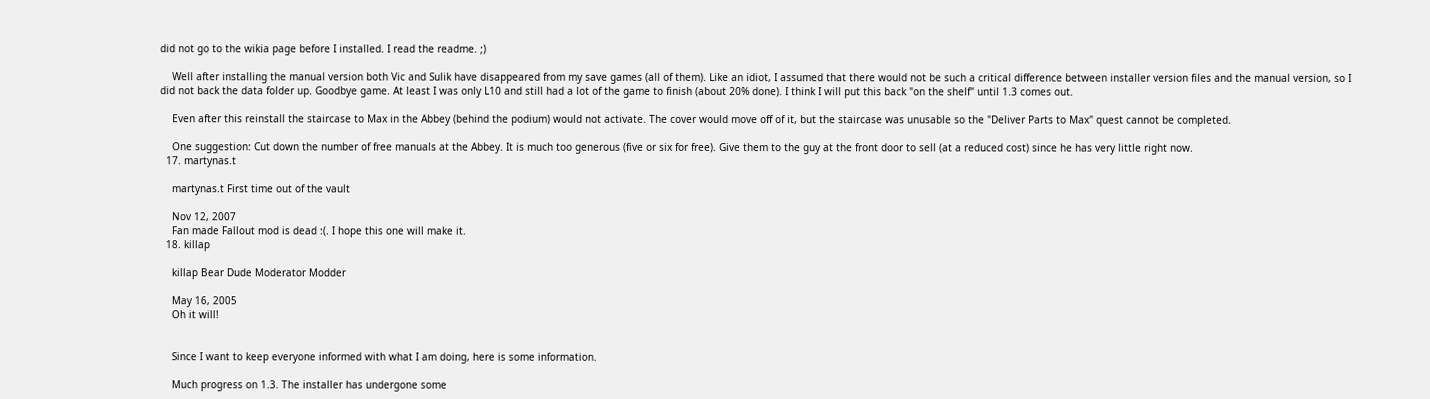did not go to the wikia page before I installed. I read the readme. ;)

    Well after installing the manual version both Vic and Sulik have disappeared from my save games (all of them). Like an idiot, I assumed that there would not be such a critical difference between installer version files and the manual version, so I did not back the data folder up. Goodbye game. At least I was only L10 and still had a lot of the game to finish (about 20% done). I think I will put this back "on the shelf" until 1.3 comes out.

    Even after this reinstall the staircase to Max in the Abbey (behind the podium) would not activate. The cover would move off of it, but the staircase was unusable so the "Deliver Parts to Max" quest cannot be completed.

    One suggestion: Cut down the number of free manuals at the Abbey. It is much too generous (five or six for free). Give them to the guy at the front door to sell (at a reduced cost) since he has very little right now.
  17. martynas.t

    martynas.t First time out of the vault

    Nov 12, 2007
    Fan made Fallout mod is dead :(. I hope this one will make it.
  18. killap

    killap Bear Dude Moderator Modder

    May 16, 2005
    Oh it will!


    Since I want to keep everyone informed with what I am doing, here is some information.

    Much progress on 1.3. The installer has undergone some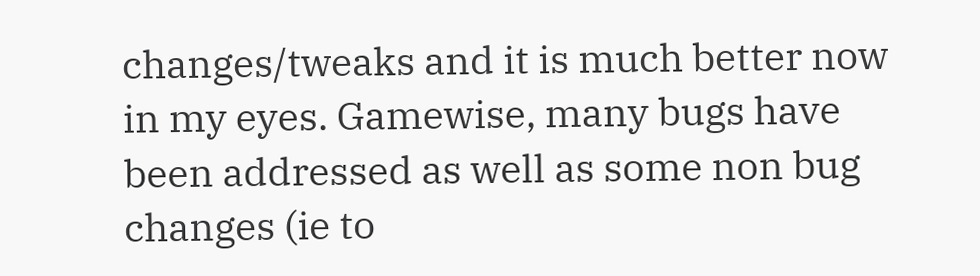changes/tweaks and it is much better now in my eyes. Gamewise, many bugs have been addressed as well as some non bug changes (ie to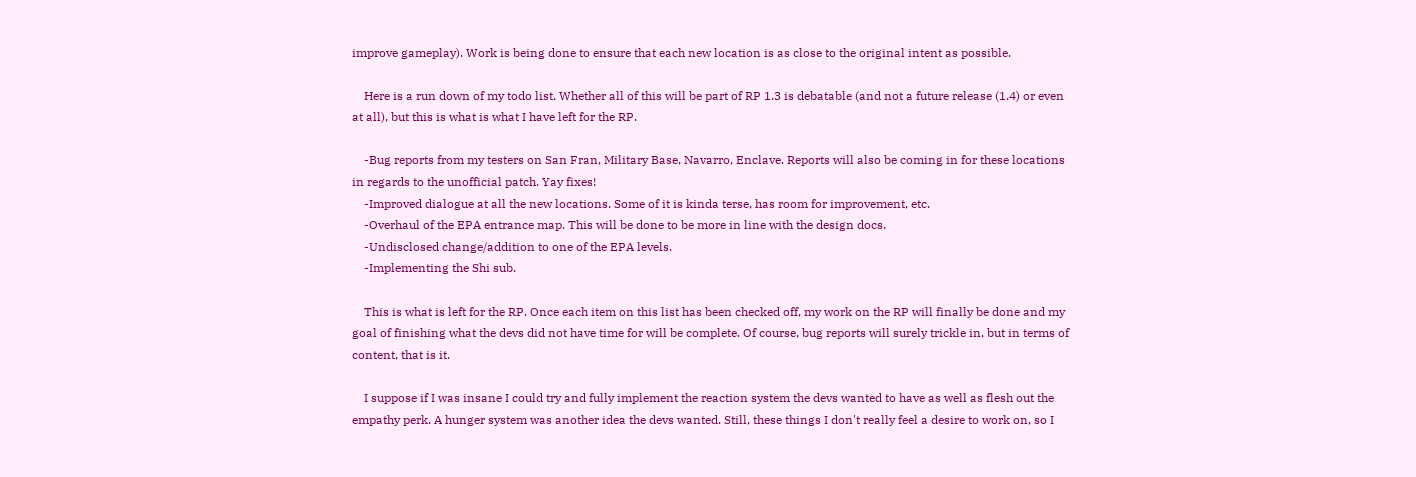improve gameplay). Work is being done to ensure that each new location is as close to the original intent as possible.

    Here is a run down of my todo list. Whether all of this will be part of RP 1.3 is debatable (and not a future release (1.4) or even at all), but this is what is what I have left for the RP.

    -Bug reports from my testers on San Fran, Military Base, Navarro, Enclave. Reports will also be coming in for these locations in regards to the unofficial patch. Yay fixes!
    -Improved dialogue at all the new locations. Some of it is kinda terse, has room for improvement, etc.
    -Overhaul of the EPA entrance map. This will be done to be more in line with the design docs.
    -Undisclosed change/addition to one of the EPA levels.
    -Implementing the Shi sub.

    This is what is left for the RP. Once each item on this list has been checked off, my work on the RP will finally be done and my goal of finishing what the devs did not have time for will be complete. Of course, bug reports will surely trickle in, but in terms of content, that is it.

    I suppose if I was insane I could try and fully implement the reaction system the devs wanted to have as well as flesh out the empathy perk. A hunger system was another idea the devs wanted. Still, these things I don't really feel a desire to work on, so I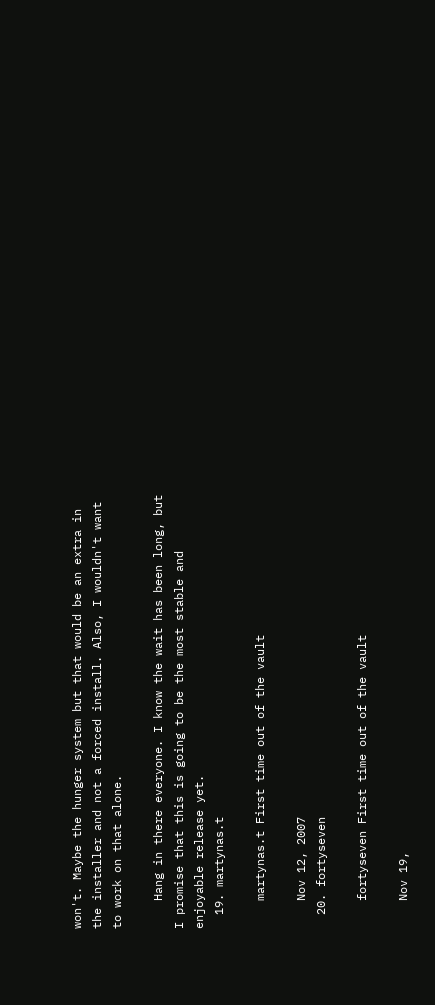won't. Maybe the hunger system but that would be an extra in the installer and not a forced install. Also, I wouldn't want to work on that alone.

    Hang in there everyone. I know the wait has been long, but I promise that this is going to be the most stable and enjoyable release yet.
  19. martynas.t

    martynas.t First time out of the vault

    Nov 12, 2007
  20. fortyseven

    fortyseven First time out of the vault

    Nov 19,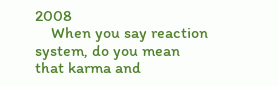2008
    When you say reaction system, do you mean that karma and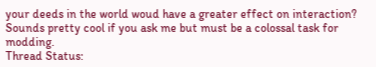your deeds in the world woud have a greater effect on interaction? Sounds pretty cool if you ask me but must be a colossal task for modding.
Thread Status: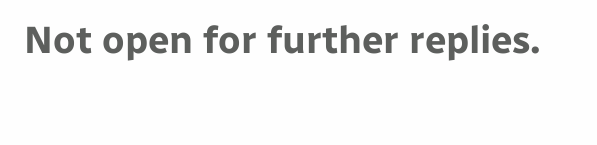Not open for further replies.